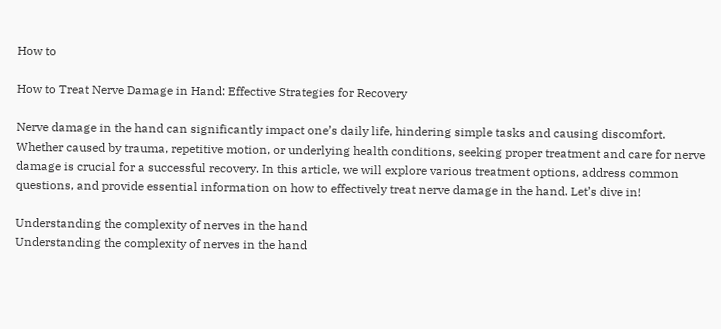How to

How to Treat Nerve Damage in Hand: Effective Strategies for Recovery

Nerve damage in the hand can significantly impact one’s daily life, hindering simple tasks and causing discomfort. Whether caused by trauma, repetitive motion, or underlying health conditions, seeking proper treatment and care for nerve damage is crucial for a successful recovery. In this article, we will explore various treatment options, address common questions, and provide essential information on how to effectively treat nerve damage in the hand. Let’s dive in!

Understanding the complexity of nerves in the hand
Understanding the complexity of nerves in the hand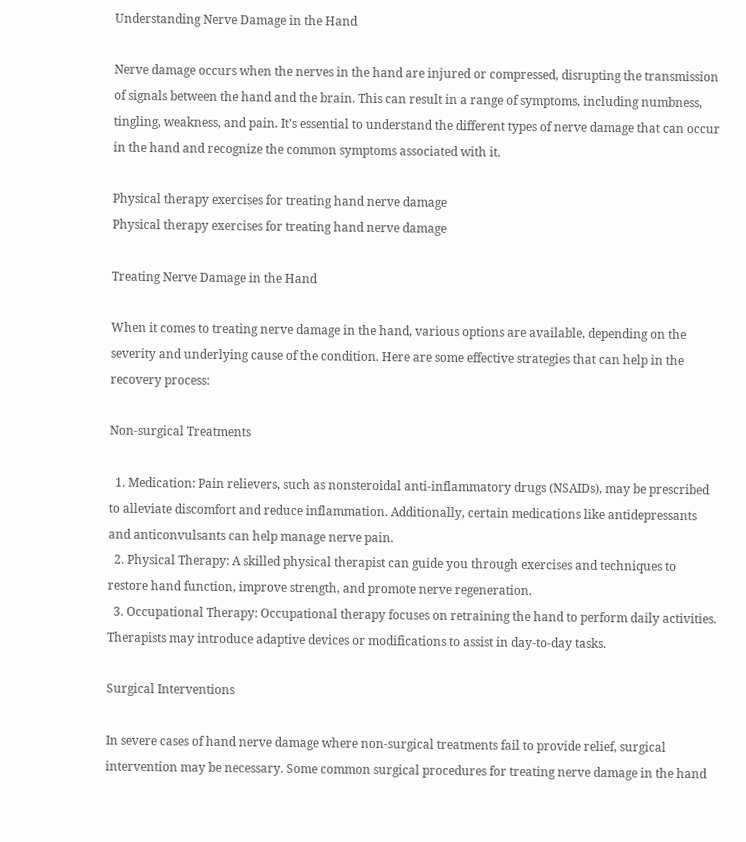Understanding Nerve Damage in the Hand

Nerve damage occurs when the nerves in the hand are injured or compressed, disrupting the transmission of signals between the hand and the brain. This can result in a range of symptoms, including numbness, tingling, weakness, and pain. It’s essential to understand the different types of nerve damage that can occur in the hand and recognize the common symptoms associated with it.

Physical therapy exercises for treating hand nerve damage
Physical therapy exercises for treating hand nerve damage

Treating Nerve Damage in the Hand

When it comes to treating nerve damage in the hand, various options are available, depending on the severity and underlying cause of the condition. Here are some effective strategies that can help in the recovery process:

Non-surgical Treatments

  1. Medication: Pain relievers, such as nonsteroidal anti-inflammatory drugs (NSAIDs), may be prescribed to alleviate discomfort and reduce inflammation. Additionally, certain medications like antidepressants and anticonvulsants can help manage nerve pain.
  2. Physical Therapy: A skilled physical therapist can guide you through exercises and techniques to restore hand function, improve strength, and promote nerve regeneration.
  3. Occupational Therapy: Occupational therapy focuses on retraining the hand to perform daily activities. Therapists may introduce adaptive devices or modifications to assist in day-to-day tasks.

Surgical Interventions

In severe cases of hand nerve damage where non-surgical treatments fail to provide relief, surgical intervention may be necessary. Some common surgical procedures for treating nerve damage in the hand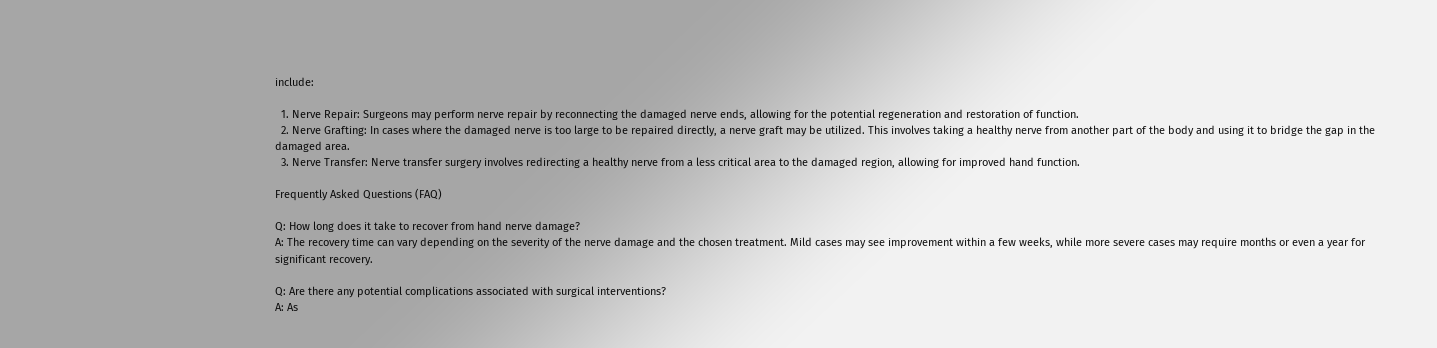include:

  1. Nerve Repair: Surgeons may perform nerve repair by reconnecting the damaged nerve ends, allowing for the potential regeneration and restoration of function.
  2. Nerve Grafting: In cases where the damaged nerve is too large to be repaired directly, a nerve graft may be utilized. This involves taking a healthy nerve from another part of the body and using it to bridge the gap in the damaged area.
  3. Nerve Transfer: Nerve transfer surgery involves redirecting a healthy nerve from a less critical area to the damaged region, allowing for improved hand function.

Frequently Asked Questions (FAQ)

Q: How long does it take to recover from hand nerve damage?
A: The recovery time can vary depending on the severity of the nerve damage and the chosen treatment. Mild cases may see improvement within a few weeks, while more severe cases may require months or even a year for significant recovery.

Q: Are there any potential complications associated with surgical interventions?
A: As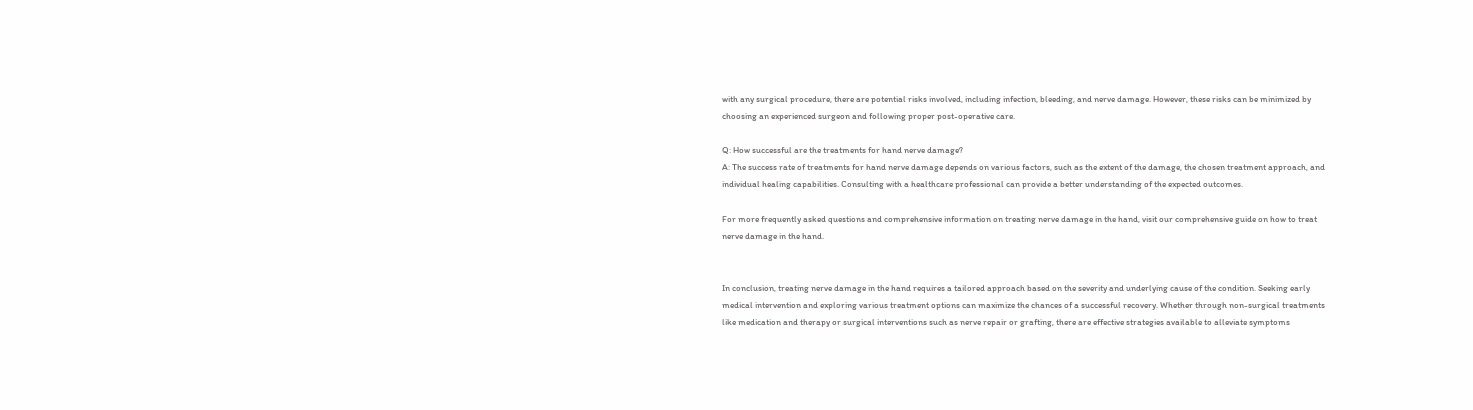with any surgical procedure, there are potential risks involved, including infection, bleeding, and nerve damage. However, these risks can be minimized by choosing an experienced surgeon and following proper post-operative care.

Q: How successful are the treatments for hand nerve damage?
A: The success rate of treatments for hand nerve damage depends on various factors, such as the extent of the damage, the chosen treatment approach, and individual healing capabilities. Consulting with a healthcare professional can provide a better understanding of the expected outcomes.

For more frequently asked questions and comprehensive information on treating nerve damage in the hand, visit our comprehensive guide on how to treat nerve damage in the hand.


In conclusion, treating nerve damage in the hand requires a tailored approach based on the severity and underlying cause of the condition. Seeking early medical intervention and exploring various treatment options can maximize the chances of a successful recovery. Whether through non-surgical treatments like medication and therapy or surgical interventions such as nerve repair or grafting, there are effective strategies available to alleviate symptoms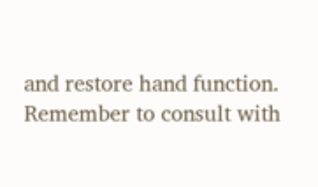and restore hand function. Remember to consult with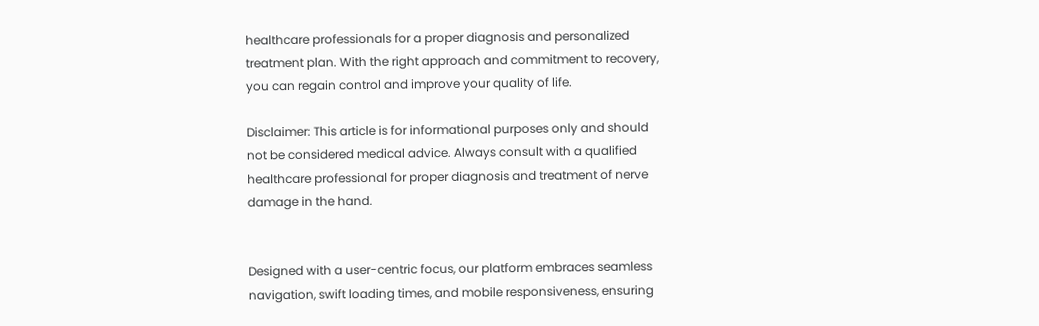healthcare professionals for a proper diagnosis and personalized treatment plan. With the right approach and commitment to recovery, you can regain control and improve your quality of life.

Disclaimer: This article is for informational purposes only and should not be considered medical advice. Always consult with a qualified healthcare professional for proper diagnosis and treatment of nerve damage in the hand.


Designed with a user-centric focus, our platform embraces seamless navigation, swift loading times, and mobile responsiveness, ensuring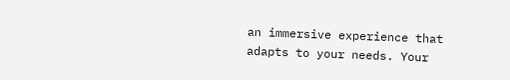an immersive experience that adapts to your needs. Your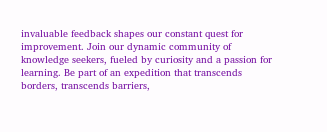invaluable feedback shapes our constant quest for improvement. Join our dynamic community of knowledge seekers, fueled by curiosity and a passion for learning. Be part of an expedition that transcends borders, transcends barriers,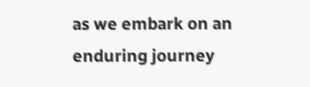as we embark on an enduring journey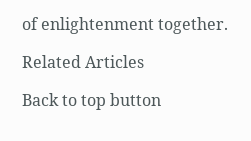of enlightenment together.

Related Articles

Back to top button